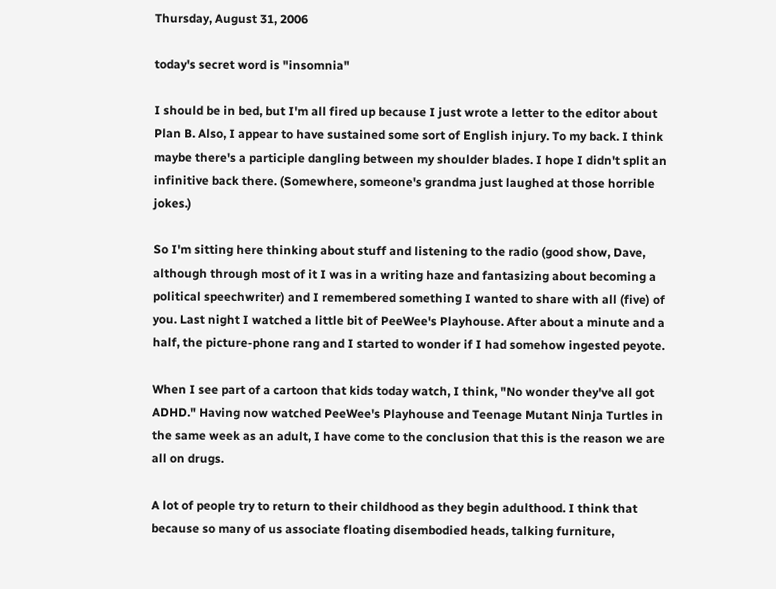Thursday, August 31, 2006

today's secret word is "insomnia"

I should be in bed, but I'm all fired up because I just wrote a letter to the editor about Plan B. Also, I appear to have sustained some sort of English injury. To my back. I think maybe there's a participle dangling between my shoulder blades. I hope I didn't split an infinitive back there. (Somewhere, someone's grandma just laughed at those horrible jokes.)

So I'm sitting here thinking about stuff and listening to the radio (good show, Dave, although through most of it I was in a writing haze and fantasizing about becoming a political speechwriter) and I remembered something I wanted to share with all (five) of you. Last night I watched a little bit of PeeWee's Playhouse. After about a minute and a half, the picture-phone rang and I started to wonder if I had somehow ingested peyote.

When I see part of a cartoon that kids today watch, I think, "No wonder they've all got ADHD." Having now watched PeeWee's Playhouse and Teenage Mutant Ninja Turtles in the same week as an adult, I have come to the conclusion that this is the reason we are all on drugs.

A lot of people try to return to their childhood as they begin adulthood. I think that because so many of us associate floating disembodied heads, talking furniture,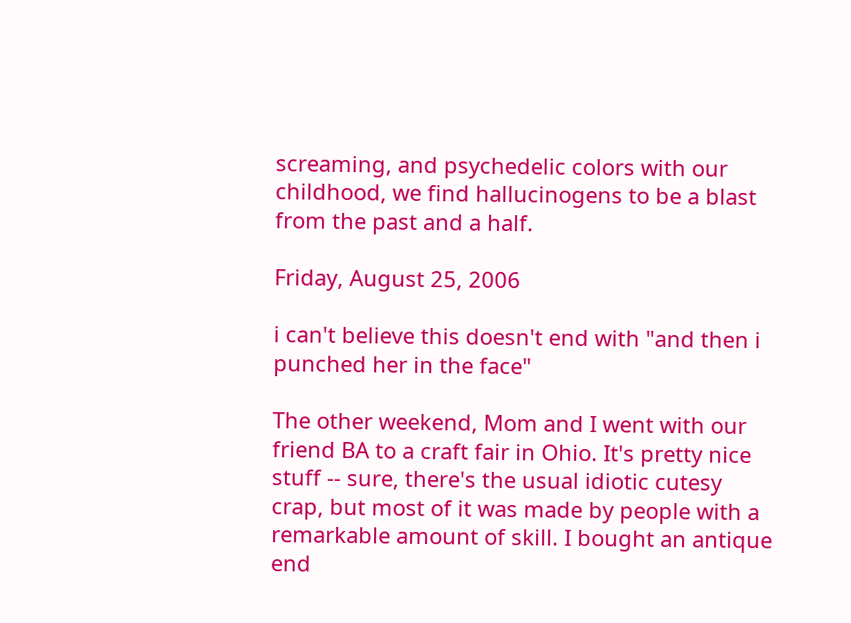screaming, and psychedelic colors with our childhood, we find hallucinogens to be a blast from the past and a half.

Friday, August 25, 2006

i can't believe this doesn't end with "and then i punched her in the face"

The other weekend, Mom and I went with our friend BA to a craft fair in Ohio. It's pretty nice stuff -- sure, there's the usual idiotic cutesy crap, but most of it was made by people with a remarkable amount of skill. I bought an antique end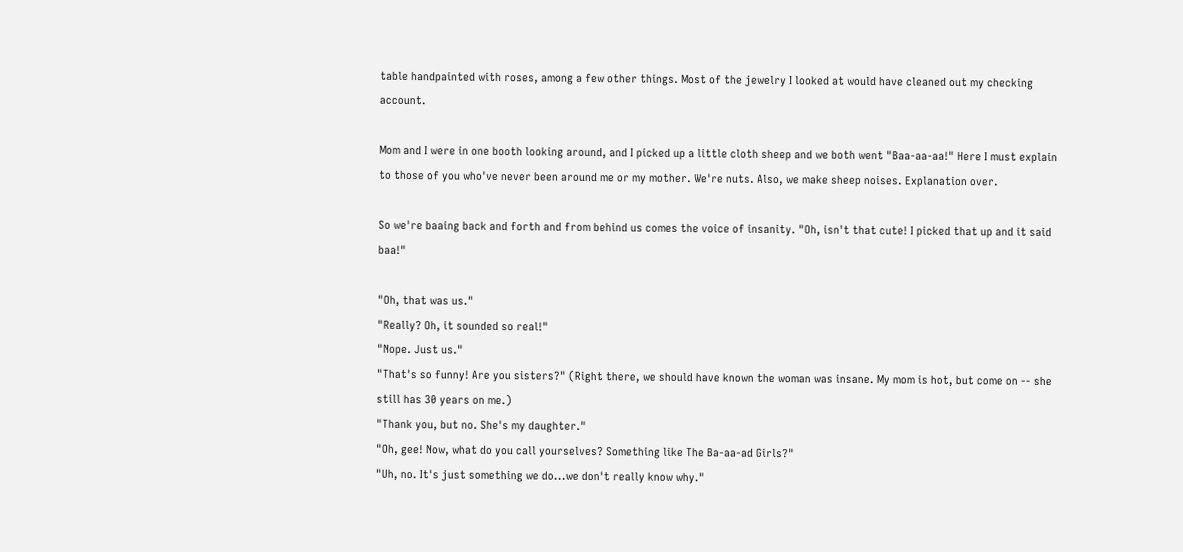table handpainted with roses, among a few other things. Most of the jewelry I looked at would have cleaned out my checking account.

Mom and I were in one booth looking around, and I picked up a little cloth sheep and we both went "Baa-aa-aa!" Here I must explain to those of you who've never been around me or my mother. We're nuts. Also, we make sheep noises. Explanation over.

So we're baaing back and forth and from behind us comes the voice of insanity. "Oh, isn't that cute! I picked that up and it said baa!"

"Oh, that was us."
"Really? Oh, it sounded so real!"
"Nope. Just us."
"That's so funny! Are you sisters?" (Right there, we should have known the woman was insane. My mom is hot, but come on -- she still has 30 years on me.)
"Thank you, but no. She's my daughter."
"Oh, gee! Now, what do you call yourselves? Something like The Ba-aa-ad Girls?"
"Uh, no. It's just something we do...we don't really know why."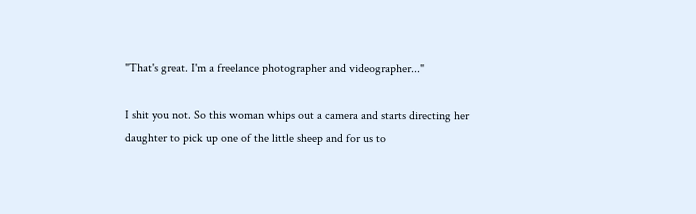"That's great. I'm a freelance photographer and videographer..."

I shit you not. So this woman whips out a camera and starts directing her daughter to pick up one of the little sheep and for us to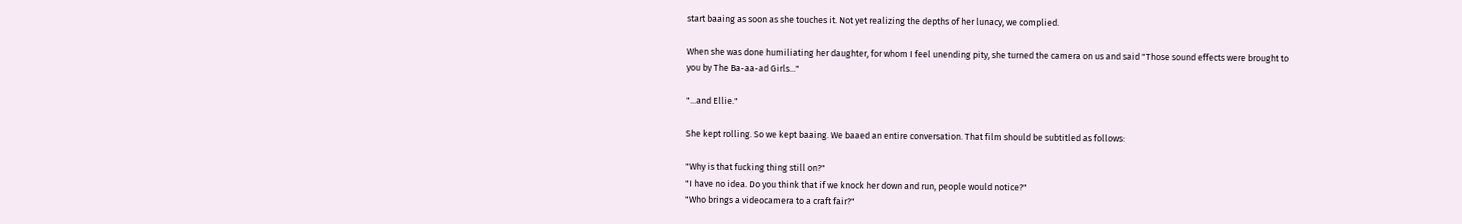start baaing as soon as she touches it. Not yet realizing the depths of her lunacy, we complied.

When she was done humiliating her daughter, for whom I feel unending pity, she turned the camera on us and said "Those sound effects were brought to you by The Ba-aa-ad Girls..."

"...and Ellie."

She kept rolling. So we kept baaing. We baaed an entire conversation. That film should be subtitled as follows:

"Why is that fucking thing still on?"
"I have no idea. Do you think that if we knock her down and run, people would notice?"
"Who brings a videocamera to a craft fair?"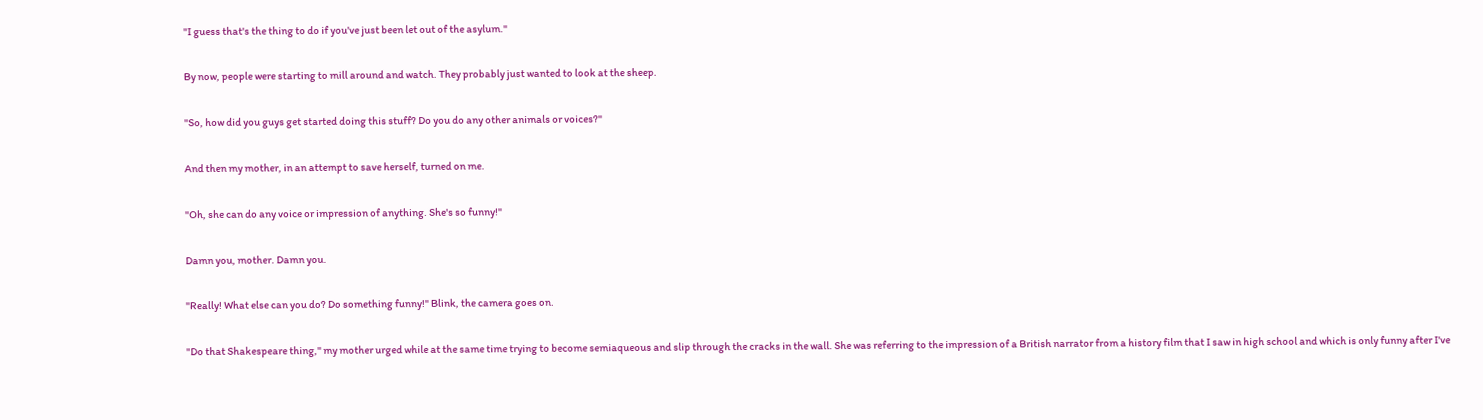"I guess that's the thing to do if you've just been let out of the asylum."

By now, people were starting to mill around and watch. They probably just wanted to look at the sheep.

"So, how did you guys get started doing this stuff? Do you do any other animals or voices?"

And then my mother, in an attempt to save herself, turned on me.

"Oh, she can do any voice or impression of anything. She's so funny!"

Damn you, mother. Damn you.

"Really! What else can you do? Do something funny!" Blink, the camera goes on.

"Do that Shakespeare thing," my mother urged while at the same time trying to become semiaqueous and slip through the cracks in the wall. She was referring to the impression of a British narrator from a history film that I saw in high school and which is only funny after I've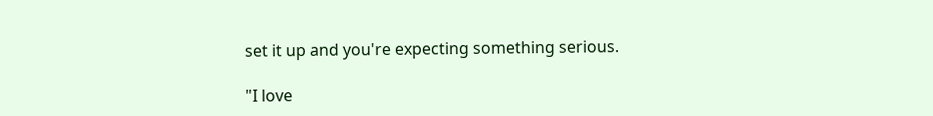set it up and you're expecting something serious.

"I love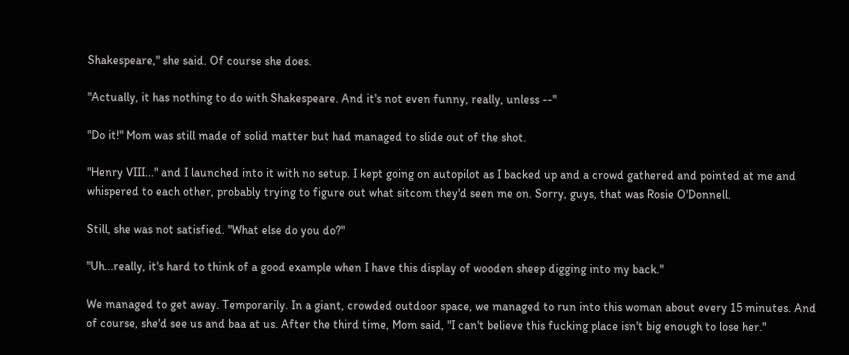Shakespeare," she said. Of course she does.

"Actually, it has nothing to do with Shakespeare. And it's not even funny, really, unless --"

"Do it!" Mom was still made of solid matter but had managed to slide out of the shot.

"Henry VIII..." and I launched into it with no setup. I kept going on autopilot as I backed up and a crowd gathered and pointed at me and whispered to each other, probably trying to figure out what sitcom they'd seen me on. Sorry, guys, that was Rosie O'Donnell.

Still, she was not satisfied. "What else do you do?"

"Uh...really, it's hard to think of a good example when I have this display of wooden sheep digging into my back."

We managed to get away. Temporarily. In a giant, crowded outdoor space, we managed to run into this woman about every 15 minutes. And of course, she'd see us and baa at us. After the third time, Mom said, "I can't believe this fucking place isn't big enough to lose her."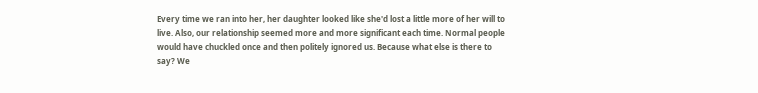Every time we ran into her, her daughter looked like she'd lost a little more of her will to live. Also, our relationship seemed more and more significant each time. Normal people would have chuckled once and then politely ignored us. Because what else is there to say? We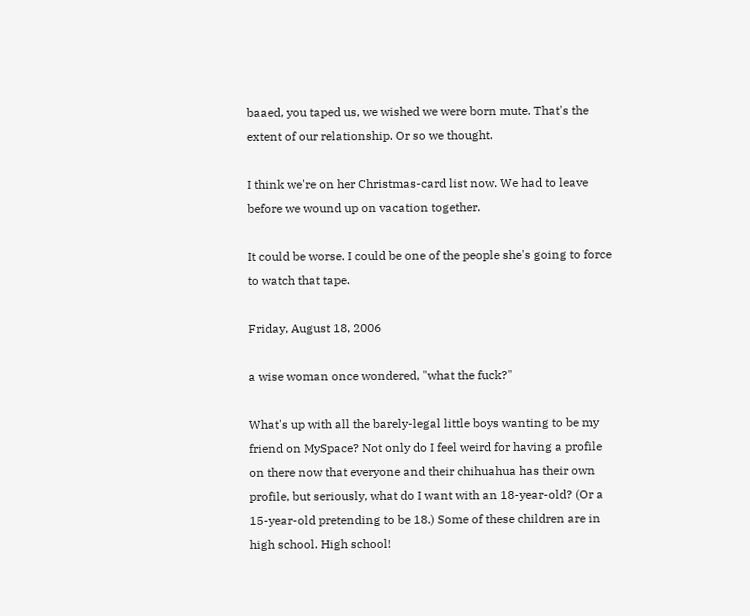baaed, you taped us, we wished we were born mute. That's the extent of our relationship. Or so we thought.

I think we're on her Christmas-card list now. We had to leave before we wound up on vacation together.

It could be worse. I could be one of the people she's going to force to watch that tape.

Friday, August 18, 2006

a wise woman once wondered, "what the fuck?"

What's up with all the barely-legal little boys wanting to be my friend on MySpace? Not only do I feel weird for having a profile on there now that everyone and their chihuahua has their own profile, but seriously, what do I want with an 18-year-old? (Or a 15-year-old pretending to be 18.) Some of these children are in high school. High school!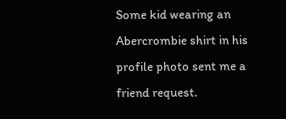Some kid wearing an Abercrombie shirt in his profile photo sent me a friend request.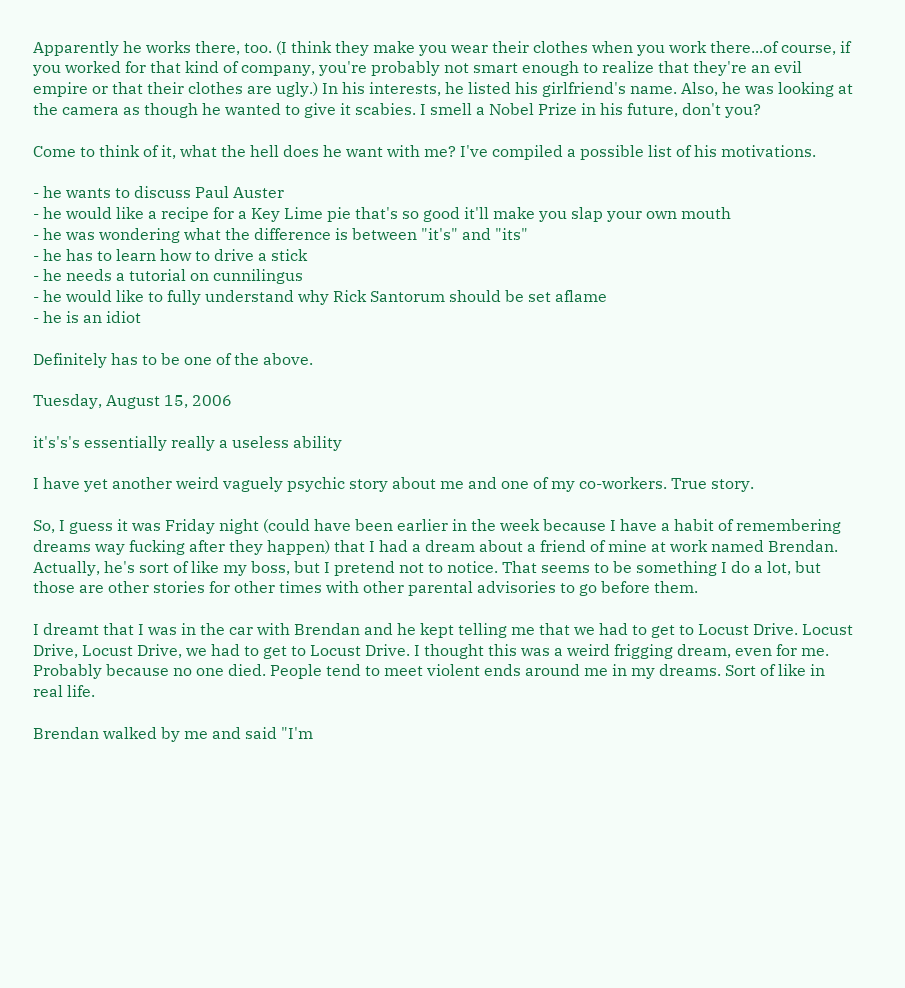Apparently he works there, too. (I think they make you wear their clothes when you work there...of course, if you worked for that kind of company, you're probably not smart enough to realize that they're an evil empire or that their clothes are ugly.) In his interests, he listed his girlfriend's name. Also, he was looking at the camera as though he wanted to give it scabies. I smell a Nobel Prize in his future, don't you?

Come to think of it, what the hell does he want with me? I've compiled a possible list of his motivations.

- he wants to discuss Paul Auster
- he would like a recipe for a Key Lime pie that's so good it'll make you slap your own mouth
- he was wondering what the difference is between "it's" and "its"
- he has to learn how to drive a stick
- he needs a tutorial on cunnilingus
- he would like to fully understand why Rick Santorum should be set aflame
- he is an idiot

Definitely has to be one of the above.

Tuesday, August 15, 2006

it's's's essentially really a useless ability

I have yet another weird vaguely psychic story about me and one of my co-workers. True story.

So, I guess it was Friday night (could have been earlier in the week because I have a habit of remembering dreams way fucking after they happen) that I had a dream about a friend of mine at work named Brendan. Actually, he's sort of like my boss, but I pretend not to notice. That seems to be something I do a lot, but those are other stories for other times with other parental advisories to go before them.

I dreamt that I was in the car with Brendan and he kept telling me that we had to get to Locust Drive. Locust Drive, Locust Drive, we had to get to Locust Drive. I thought this was a weird frigging dream, even for me. Probably because no one died. People tend to meet violent ends around me in my dreams. Sort of like in real life.

Brendan walked by me and said "I'm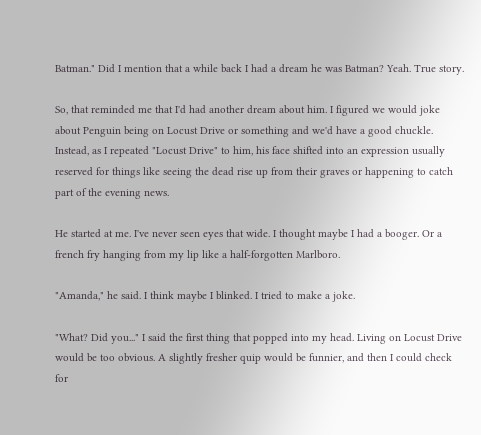Batman." Did I mention that a while back I had a dream he was Batman? Yeah. True story.

So, that reminded me that I'd had another dream about him. I figured we would joke about Penguin being on Locust Drive or something and we'd have a good chuckle. Instead, as I repeated "Locust Drive" to him, his face shifted into an expression usually reserved for things like seeing the dead rise up from their graves or happening to catch part of the evening news.

He started at me. I've never seen eyes that wide. I thought maybe I had a booger. Or a french fry hanging from my lip like a half-forgotten Marlboro.

"Amanda," he said. I think maybe I blinked. I tried to make a joke.

"What? Did you..." I said the first thing that popped into my head. Living on Locust Drive would be too obvious. A slightly fresher quip would be funnier, and then I could check for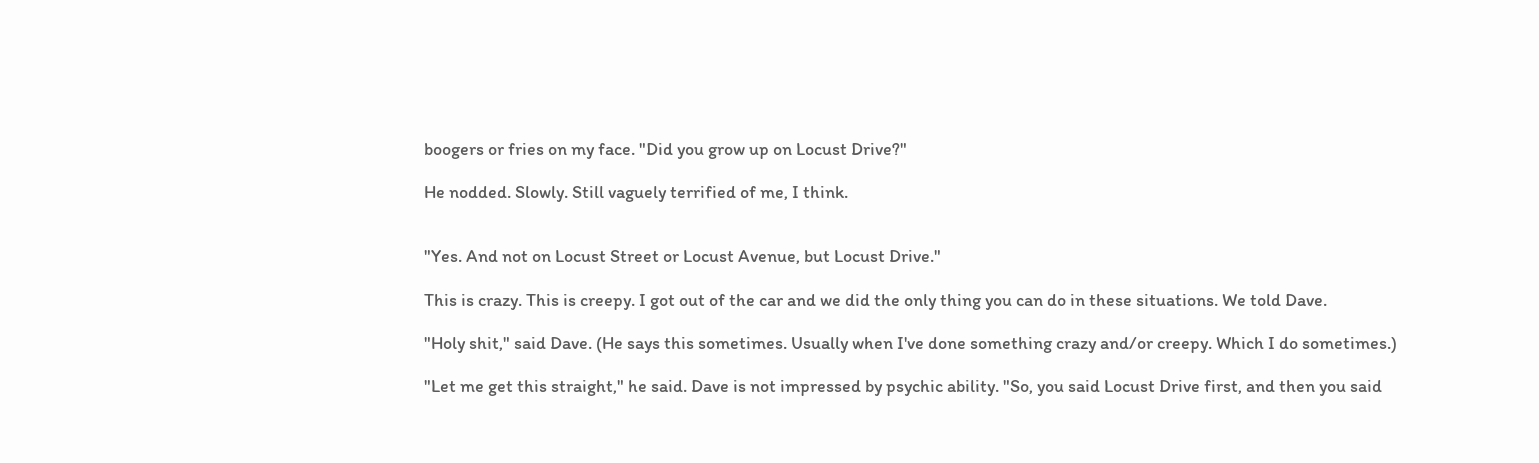boogers or fries on my face. "Did you grow up on Locust Drive?"

He nodded. Slowly. Still vaguely terrified of me, I think.


"Yes. And not on Locust Street or Locust Avenue, but Locust Drive."

This is crazy. This is creepy. I got out of the car and we did the only thing you can do in these situations. We told Dave.

"Holy shit," said Dave. (He says this sometimes. Usually when I've done something crazy and/or creepy. Which I do sometimes.)

"Let me get this straight," he said. Dave is not impressed by psychic ability. "So, you said Locust Drive first, and then you said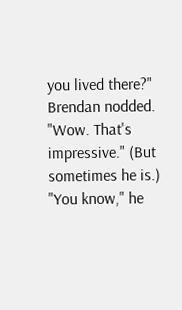you lived there?" Brendan nodded. "Wow. That's impressive." (But sometimes he is.) "You know," he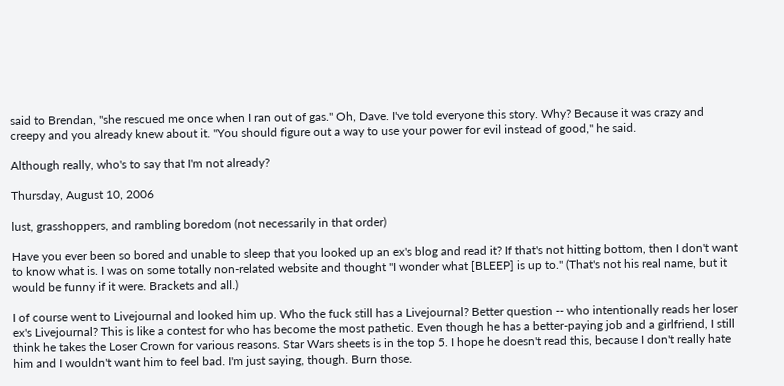said to Brendan, "she rescued me once when I ran out of gas." Oh, Dave. I've told everyone this story. Why? Because it was crazy and creepy and you already knew about it. "You should figure out a way to use your power for evil instead of good," he said.

Although really, who's to say that I'm not already?

Thursday, August 10, 2006

lust, grasshoppers, and rambling boredom (not necessarily in that order)

Have you ever been so bored and unable to sleep that you looked up an ex's blog and read it? If that's not hitting bottom, then I don't want to know what is. I was on some totally non-related website and thought "I wonder what [BLEEP] is up to." (That's not his real name, but it would be funny if it were. Brackets and all.)

I of course went to Livejournal and looked him up. Who the fuck still has a Livejournal? Better question -- who intentionally reads her loser ex's Livejournal? This is like a contest for who has become the most pathetic. Even though he has a better-paying job and a girlfriend, I still think he takes the Loser Crown for various reasons. Star Wars sheets is in the top 5. I hope he doesn't read this, because I don't really hate him and I wouldn't want him to feel bad. I'm just saying, though. Burn those.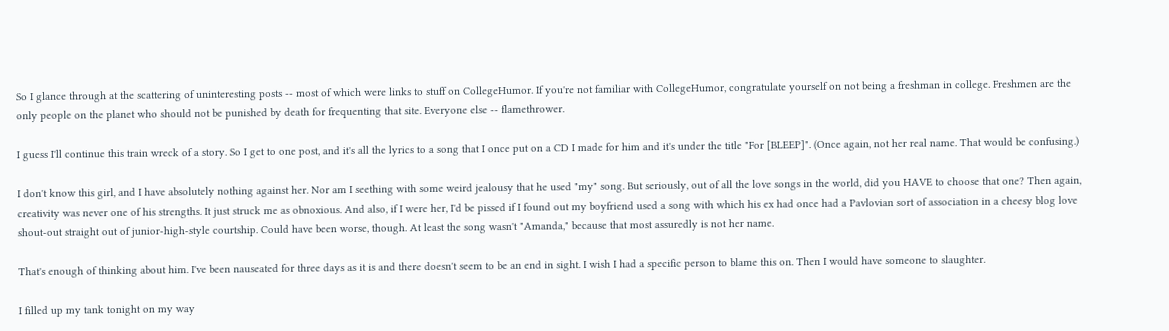So I glance through at the scattering of uninteresting posts -- most of which were links to stuff on CollegeHumor. If you're not familiar with CollegeHumor, congratulate yourself on not being a freshman in college. Freshmen are the only people on the planet who should not be punished by death for frequenting that site. Everyone else -- flamethrower.

I guess I'll continue this train wreck of a story. So I get to one post, and it's all the lyrics to a song that I once put on a CD I made for him and it's under the title "For [BLEEP]". (Once again, not her real name. That would be confusing.)

I don't know this girl, and I have absolutely nothing against her. Nor am I seething with some weird jealousy that he used "my" song. But seriously, out of all the love songs in the world, did you HAVE to choose that one? Then again, creativity was never one of his strengths. It just struck me as obnoxious. And also, if I were her, I'd be pissed if I found out my boyfriend used a song with which his ex had once had a Pavlovian sort of association in a cheesy blog love shout-out straight out of junior-high-style courtship. Could have been worse, though. At least the song wasn't "Amanda," because that most assuredly is not her name.

That's enough of thinking about him. I've been nauseated for three days as it is and there doesn't seem to be an end in sight. I wish I had a specific person to blame this on. Then I would have someone to slaughter.

I filled up my tank tonight on my way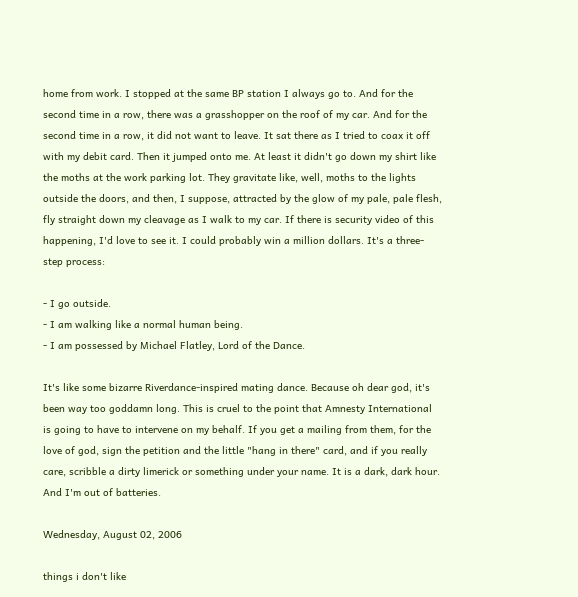home from work. I stopped at the same BP station I always go to. And for the second time in a row, there was a grasshopper on the roof of my car. And for the second time in a row, it did not want to leave. It sat there as I tried to coax it off with my debit card. Then it jumped onto me. At least it didn't go down my shirt like the moths at the work parking lot. They gravitate like, well, moths to the lights outside the doors, and then, I suppose, attracted by the glow of my pale, pale flesh, fly straight down my cleavage as I walk to my car. If there is security video of this happening, I'd love to see it. I could probably win a million dollars. It's a three-step process:

- I go outside.
- I am walking like a normal human being.
- I am possessed by Michael Flatley, Lord of the Dance.

It's like some bizarre Riverdance-inspired mating dance. Because oh dear god, it's been way too goddamn long. This is cruel to the point that Amnesty International is going to have to intervene on my behalf. If you get a mailing from them, for the love of god, sign the petition and the little "hang in there" card, and if you really care, scribble a dirty limerick or something under your name. It is a dark, dark hour. And I'm out of batteries.

Wednesday, August 02, 2006

things i don't like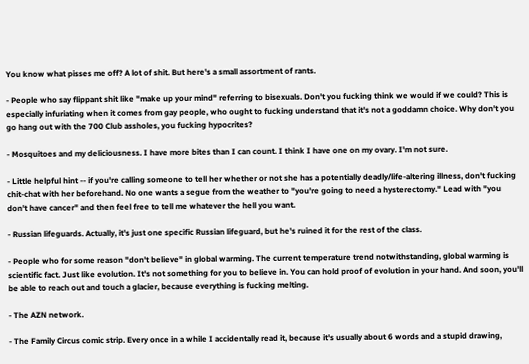You know what pisses me off? A lot of shit. But here's a small assortment of rants.

- People who say flippant shit like "make up your mind" referring to bisexuals. Don't you fucking think we would if we could? This is especially infuriating when it comes from gay people, who ought to fucking understand that it's not a goddamn choice. Why don't you go hang out with the 700 Club assholes, you fucking hypocrites?

- Mosquitoes and my deliciousness. I have more bites than I can count. I think I have one on my ovary. I'm not sure.

- Little helpful hint -- if you're calling someone to tell her whether or not she has a potentially deadly/life-altering illness, don't fucking chit-chat with her beforehand. No one wants a segue from the weather to "you're going to need a hysterectomy." Lead with "you don't have cancer" and then feel free to tell me whatever the hell you want.

- Russian lifeguards. Actually, it's just one specific Russian lifeguard, but he's ruined it for the rest of the class.

- People who for some reason "don't believe" in global warming. The current temperature trend notwithstanding, global warming is scientific fact. Just like evolution. It's not something for you to believe in. You can hold proof of evolution in your hand. And soon, you'll be able to reach out and touch a glacier, because everything is fucking melting.

- The AZN network.

- The Family Circus comic strip. Every once in a while I accidentally read it, because it's usually about 6 words and a stupid drawing,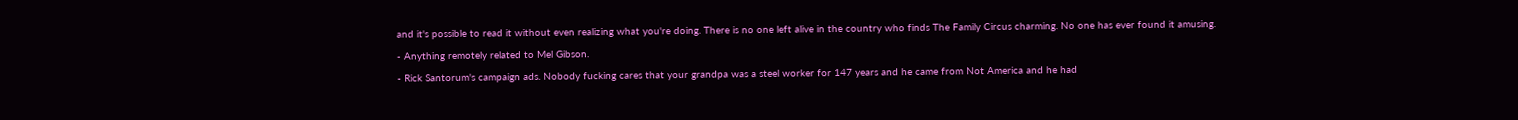and it's possible to read it without even realizing what you're doing. There is no one left alive in the country who finds The Family Circus charming. No one has ever found it amusing.

- Anything remotely related to Mel Gibson.

- Rick Santorum's campaign ads. Nobody fucking cares that your grandpa was a steel worker for 147 years and he came from Not America and he had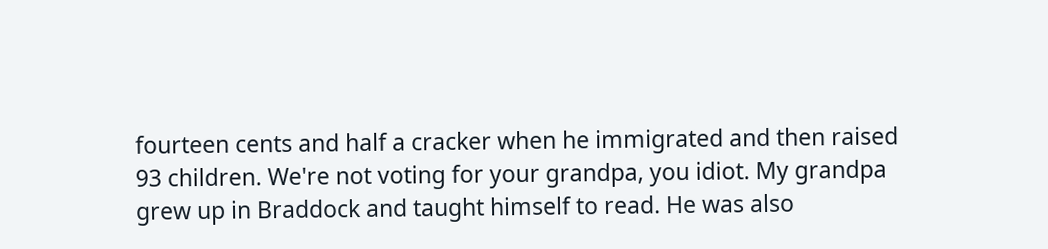fourteen cents and half a cracker when he immigrated and then raised 93 children. We're not voting for your grandpa, you idiot. My grandpa grew up in Braddock and taught himself to read. He was also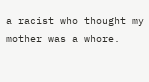a racist who thought my mother was a whore.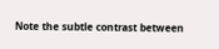Note the subtle contrast between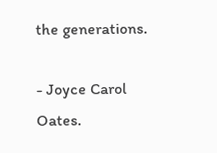the generations.

- Joyce Carol Oates.